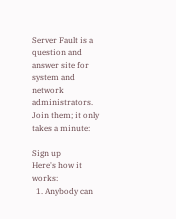Server Fault is a question and answer site for system and network administrators. Join them; it only takes a minute:

Sign up
Here's how it works:
  1. Anybody can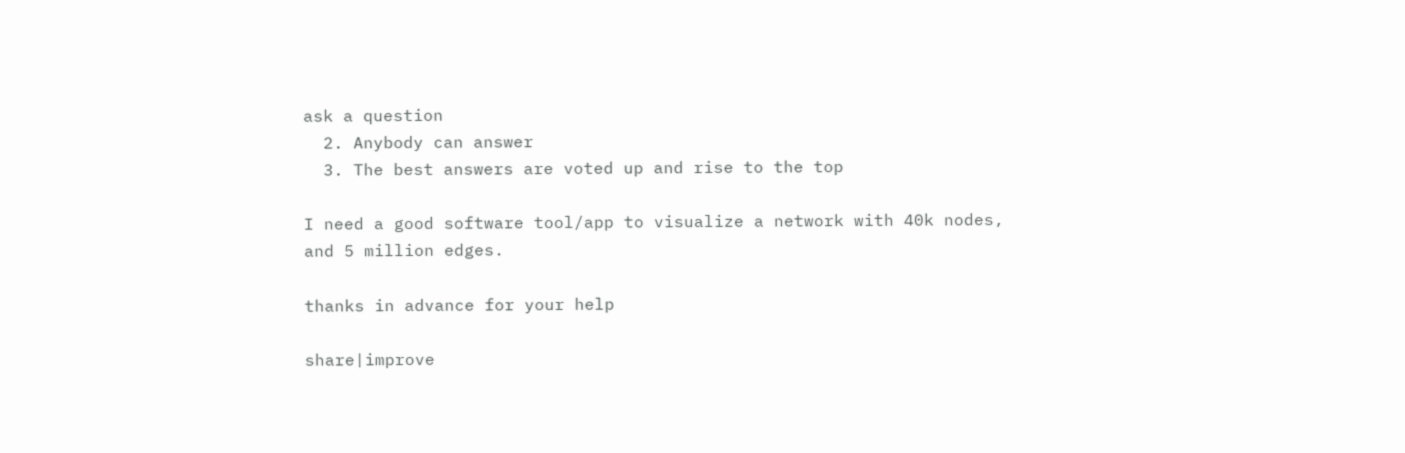ask a question
  2. Anybody can answer
  3. The best answers are voted up and rise to the top

I need a good software tool/app to visualize a network with 40k nodes, and 5 million edges.

thanks in advance for your help

share|improve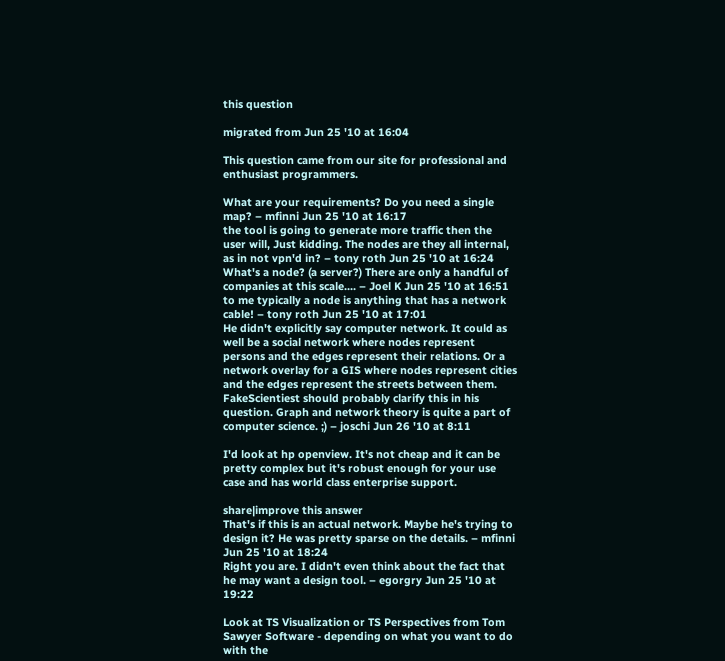this question

migrated from Jun 25 '10 at 16:04

This question came from our site for professional and enthusiast programmers.

What are your requirements? Do you need a single map? – mfinni Jun 25 '10 at 16:17
the tool is going to generate more traffic then the user will, Just kidding. The nodes are they all internal, as in not vpn'd in? – tony roth Jun 25 '10 at 16:24
What's a node? (a server?) There are only a handful of companies at this scale.... – Joel K Jun 25 '10 at 16:51
to me typically a node is anything that has a network cable! – tony roth Jun 25 '10 at 17:01
He didn't explicitly say computer network. It could as well be a social network where nodes represent persons and the edges represent their relations. Or a network overlay for a GIS where nodes represent cities and the edges represent the streets between them. FakeScientiest should probably clarify this in his question. Graph and network theory is quite a part of computer science. ;) – joschi Jun 26 '10 at 8:11

I'd look at hp openview. It's not cheap and it can be pretty complex but it's robust enough for your use case and has world class enterprise support.

share|improve this answer
That's if this is an actual network. Maybe he's trying to design it? He was pretty sparse on the details. – mfinni Jun 25 '10 at 18:24
Right you are. I didn't even think about the fact that he may want a design tool. – egorgry Jun 25 '10 at 19:22

Look at TS Visualization or TS Perspectives from Tom Sawyer Software - depending on what you want to do with the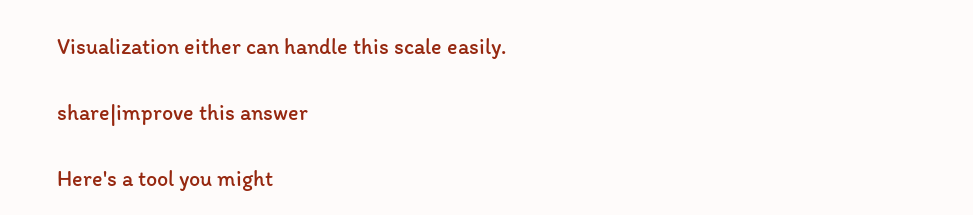Visualization either can handle this scale easily.

share|improve this answer

Here's a tool you might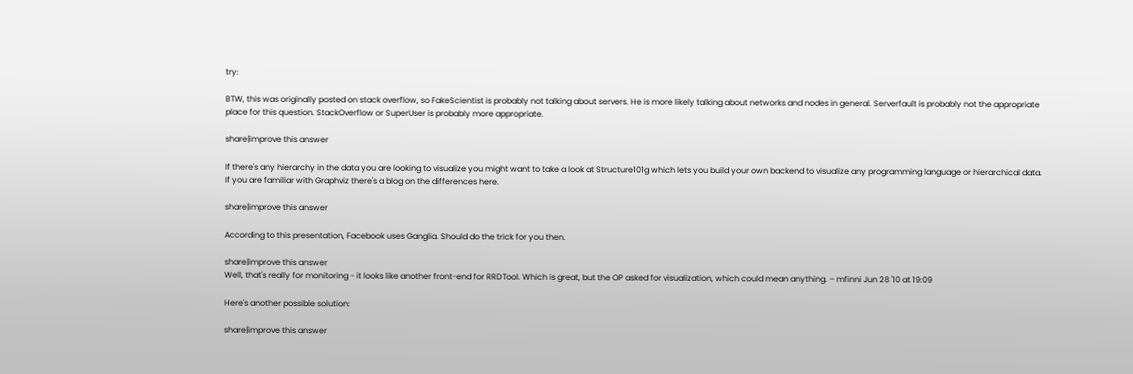try:

BTW, this was originally posted on stack overflow, so FakeScientist is probably not talking about servers. He is more likely talking about networks and nodes in general. Serverfault is probably not the appropriate place for this question. StackOverflow or SuperUser is probably more appropriate.

share|improve this answer

If there's any hierarchy in the data you are looking to visualize you might want to take a look at Structure101g which lets you build your own backend to visualize any programming language or hierarchical data. If you are familiar with Graphviz there's a blog on the differences here.

share|improve this answer

According to this presentation, Facebook uses Ganglia. Should do the trick for you then.

share|improve this answer
Well, that's really for monitoring - it looks like another front-end for RRDTool. Which is great, but the OP asked for visualization, which could mean anything. – mfinni Jun 28 '10 at 19:09

Here's another possible solution:

share|improve this answer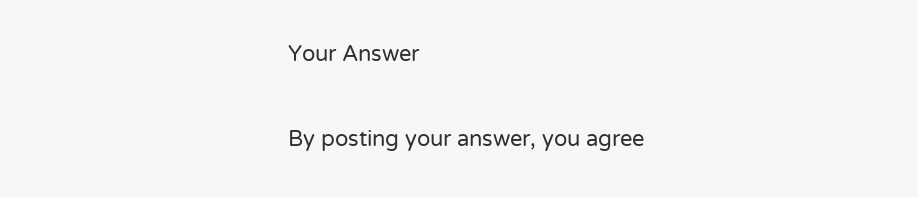Your Answer


By posting your answer, you agree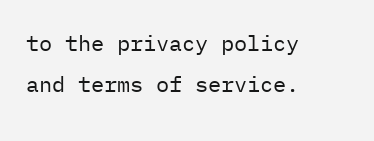to the privacy policy and terms of service.